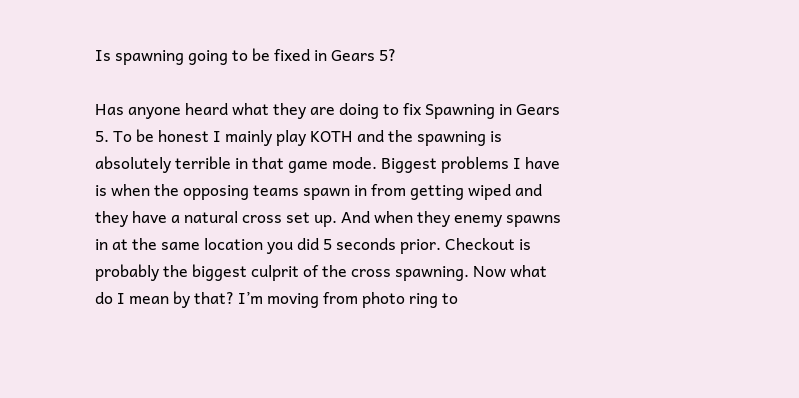Is spawning going to be fixed in Gears 5?

Has anyone heard what they are doing to fix Spawning in Gears 5. To be honest I mainly play KOTH and the spawning is absolutely terrible in that game mode. Biggest problems I have is when the opposing teams spawn in from getting wiped and they have a natural cross set up. And when they enemy spawns in at the same location you did 5 seconds prior. Checkout is probably the biggest culprit of the cross spawning. Now what do I mean by that? I’m moving from photo ring to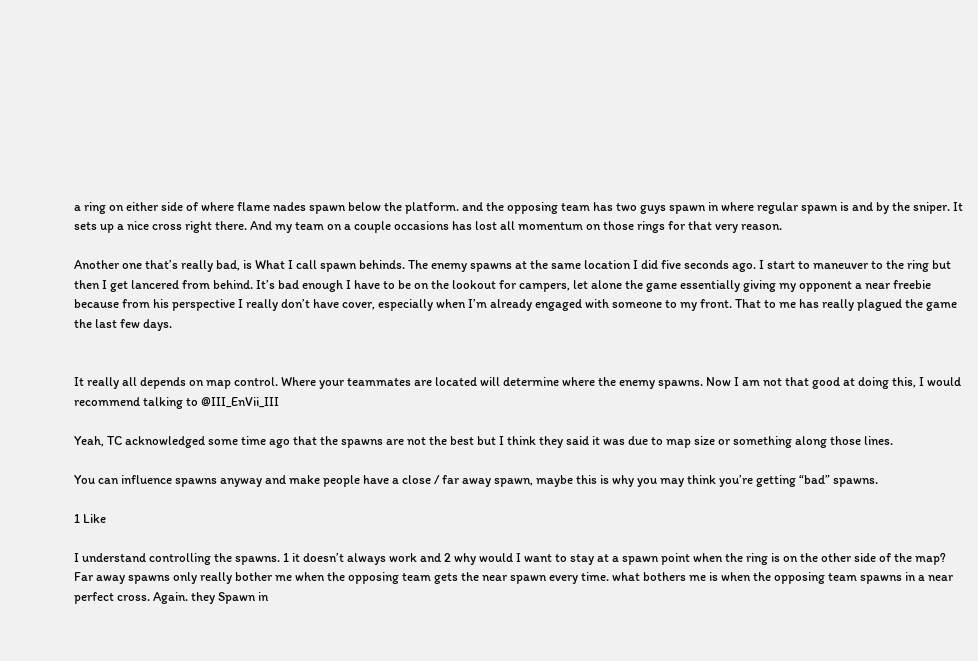a ring on either side of where flame nades spawn below the platform. and the opposing team has two guys spawn in where regular spawn is and by the sniper. It sets up a nice cross right there. And my team on a couple occasions has lost all momentum on those rings for that very reason.

Another one that’s really bad, is What I call spawn behinds. The enemy spawns at the same location I did five seconds ago. I start to maneuver to the ring but then I get lancered from behind. It’s bad enough I have to be on the lookout for campers, let alone the game essentially giving my opponent a near freebie because from his perspective I really don’t have cover, especially when I’m already engaged with someone to my front. That to me has really plagued the game the last few days.


It really all depends on map control. Where your teammates are located will determine where the enemy spawns. Now I am not that good at doing this, I would recommend talking to @III_EnVii_III

Yeah, TC acknowledged some time ago that the spawns are not the best but I think they said it was due to map size or something along those lines.

You can influence spawns anyway and make people have a close / far away spawn, maybe this is why you may think you’re getting “bad” spawns.

1 Like

I understand controlling the spawns. 1 it doesn’t always work and 2 why would I want to stay at a spawn point when the ring is on the other side of the map? Far away spawns only really bother me when the opposing team gets the near spawn every time. what bothers me is when the opposing team spawns in a near perfect cross. Again. they Spawn in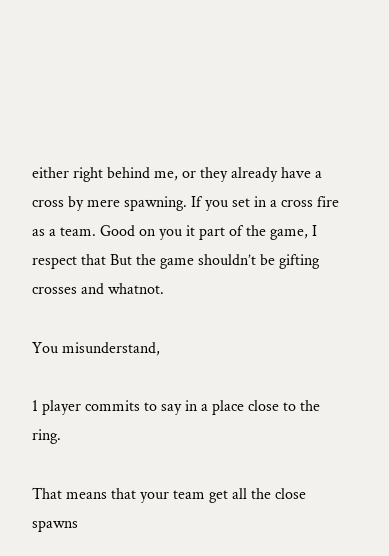either right behind me, or they already have a cross by mere spawning. If you set in a cross fire as a team. Good on you it part of the game, I respect that But the game shouldn’t be gifting crosses and whatnot.

You misunderstand,

1 player commits to say in a place close to the ring.

That means that your team get all the close spawns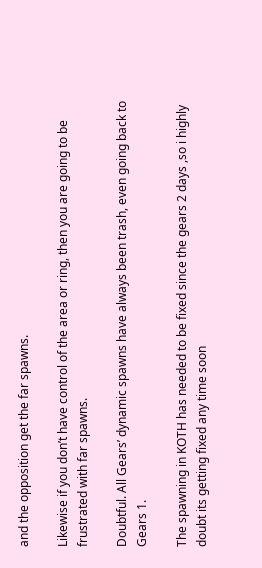and the opposition get the far spawns.

Likewise if you don’t have control of the area or ring, then you are going to be frustrated with far spawns.

Doubtful. All Gears’ dynamic spawns have always been trash, even going back to Gears 1.

The spawning in KOTH has needed to be fixed since the gears 2 days ,so i highly doubt its getting fixed any time soon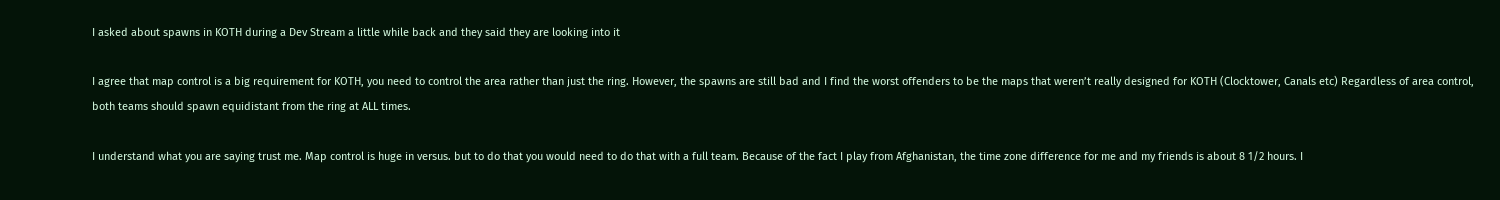I asked about spawns in KOTH during a Dev Stream a little while back and they said they are looking into it

I agree that map control is a big requirement for KOTH, you need to control the area rather than just the ring. However, the spawns are still bad and I find the worst offenders to be the maps that weren’t really designed for KOTH (Clocktower, Canals etc) Regardless of area control, both teams should spawn equidistant from the ring at ALL times.

I understand what you are saying trust me. Map control is huge in versus. but to do that you would need to do that with a full team. Because of the fact I play from Afghanistan, the time zone difference for me and my friends is about 8 1/2 hours. I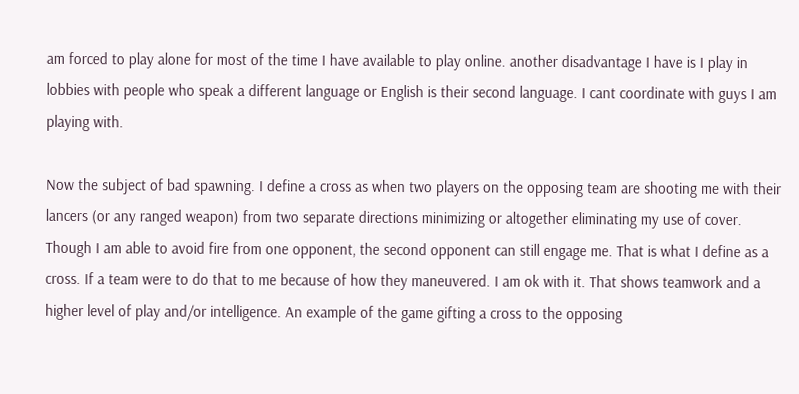am forced to play alone for most of the time I have available to play online. another disadvantage I have is I play in lobbies with people who speak a different language or English is their second language. I cant coordinate with guys I am playing with.

Now the subject of bad spawning. I define a cross as when two players on the opposing team are shooting me with their lancers (or any ranged weapon) from two separate directions minimizing or altogether eliminating my use of cover. Though I am able to avoid fire from one opponent, the second opponent can still engage me. That is what I define as a cross. If a team were to do that to me because of how they maneuvered. I am ok with it. That shows teamwork and a higher level of play and/or intelligence. An example of the game gifting a cross to the opposing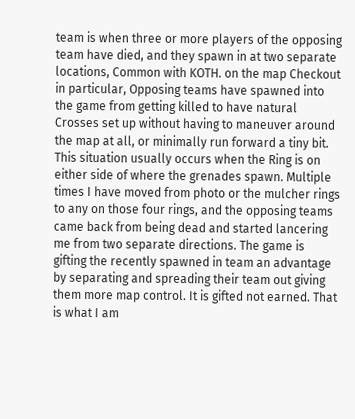team is when three or more players of the opposing team have died, and they spawn in at two separate locations, Common with KOTH. on the map Checkout in particular, Opposing teams have spawned into the game from getting killed to have natural Crosses set up without having to maneuver around the map at all, or minimally run forward a tiny bit. This situation usually occurs when the Ring is on either side of where the grenades spawn. Multiple times I have moved from photo or the mulcher rings to any on those four rings, and the opposing teams came back from being dead and started lancering me from two separate directions. The game is gifting the recently spawned in team an advantage by separating and spreading their team out giving them more map control. It is gifted not earned. That is what I am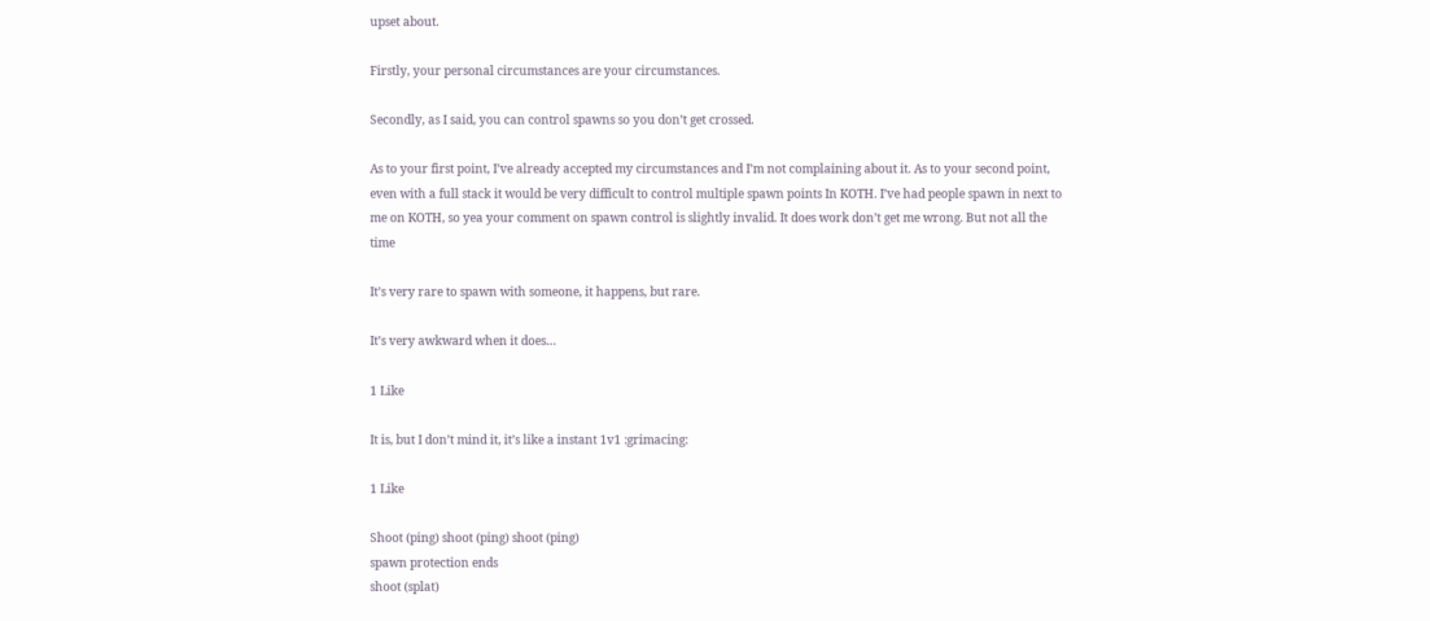upset about.

Firstly, your personal circumstances are your circumstances.

Secondly, as I said, you can control spawns so you don’t get crossed.

As to your first point, I’ve already accepted my circumstances and I’m not complaining about it. As to your second point, even with a full stack it would be very difficult to control multiple spawn points In KOTH. I’ve had people spawn in next to me on KOTH, so yea your comment on spawn control is slightly invalid. It does work don’t get me wrong. But not all the time

It’s very rare to spawn with someone, it happens, but rare.

It’s very awkward when it does…

1 Like

It is, but I don’t mind it, it’s like a instant 1v1 :grimacing:

1 Like

Shoot (ping) shoot (ping) shoot (ping)
spawn protection ends
shoot (splat)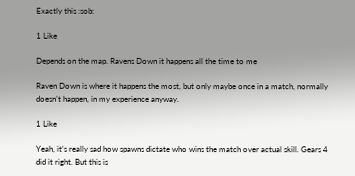Exactly this :sob:

1 Like

Depends on the map. Ravens Down it happens all the time to me

Raven Down is where it happens the most, but only maybe once in a match, normally doesn’t happen, in my experience anyway.

1 Like

Yeah, it’s really sad how spawns dictate who wins the match over actual skill. Gears 4 did it right. But this is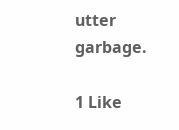utter garbage.

1 Like